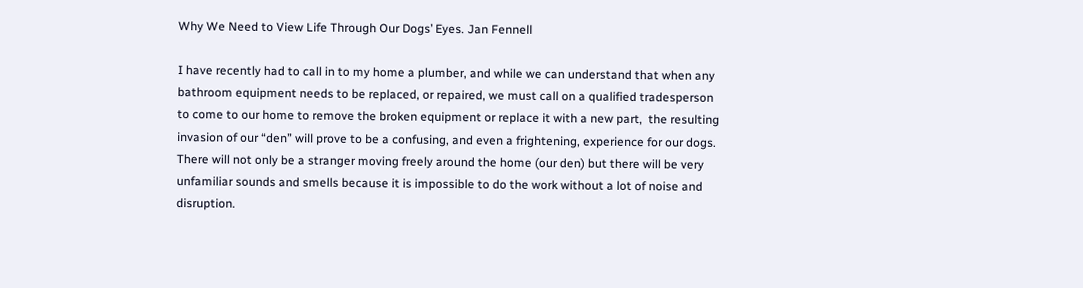Why We Need to View Life Through Our Dogs’ Eyes. Jan Fennell

I have recently had to call in to my home a plumber, and while we can understand that when any bathroom equipment needs to be replaced, or repaired, we must call on a qualified tradesperson to come to our home to remove the broken equipment or replace it with a new part,  the resulting  invasion of our “den” will prove to be a confusing, and even a frightening, experience for our dogs. There will not only be a stranger moving freely around the home (our den) but there will be very unfamiliar sounds and smells because it is impossible to do the work without a lot of noise and disruption.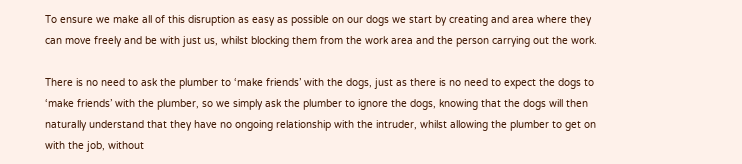To ensure we make all of this disruption as easy as possible on our dogs we start by creating and area where they can move freely and be with just us, whilst blocking them from the work area and the person carrying out the work.

There is no need to ask the plumber to ‘make friends’ with the dogs, just as there is no need to expect the dogs to ‘make friends’ with the plumber, so we simply ask the plumber to ignore the dogs, knowing that the dogs will then naturally understand that they have no ongoing relationship with the intruder, whilst allowing the plumber to get on with the job, without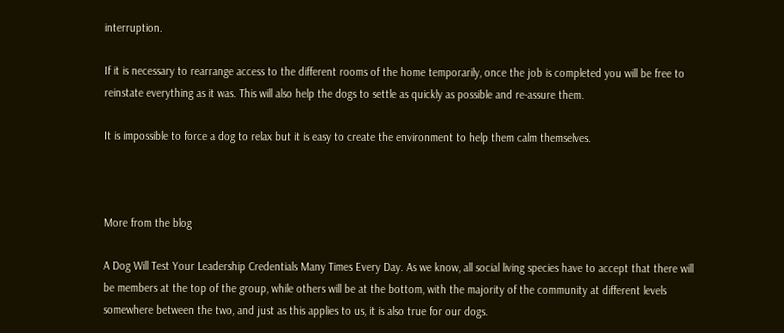interruption.

If it is necessary to rearrange access to the different rooms of the home temporarily, once the job is completed you will be free to reinstate everything as it was. This will also help the dogs to settle as quickly as possible and re-assure them.

It is impossible to force a dog to relax but it is easy to create the environment to help them calm themselves.



More from the blog

A Dog Will Test Your Leadership Credentials Many Times Every Day. As we know, all social living species have to accept that there will be members at the top of the group, while others will be at the bottom, with the majority of the community at different levels somewhere between the two, and just as this applies to us, it is also true for our dogs.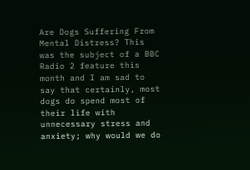Are Dogs Suffering From Mental Distress? This was the subject of a BBC Radio 2 feature this month and I am sad to say that certainly, most dogs do spend most of their life with unnecessary stress and anxiety; why would we do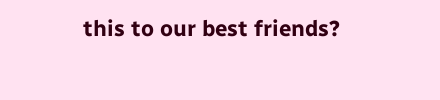this to our best friends?